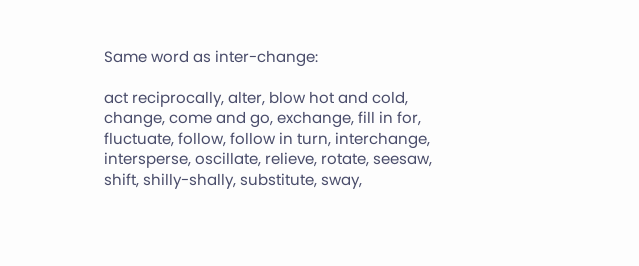Same word as inter-change:

act reciprocally, alter, blow hot and cold, change, come and go, exchange, fill in for, fluctuate, follow, follow in turn, interchange, intersperse, oscillate, relieve, rotate, seesaw, shift, shilly-shally, substitute, sway,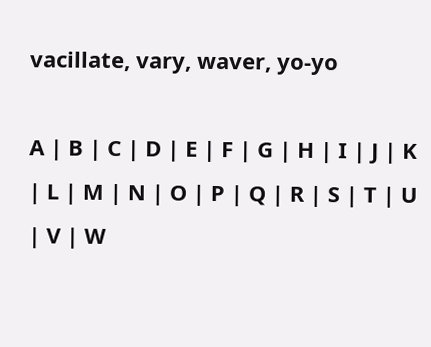vacillate, vary, waver, yo-yo

A | B | C | D | E | F | G | H | I | J | K | L | M | N | O | P | Q | R | S | T | U | V | W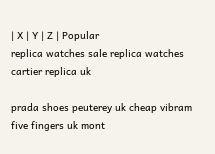| X | Y | Z | Popular
replica watches sale replica watches cartier replica uk

prada shoes peuterey uk cheap vibram five fingers uk mont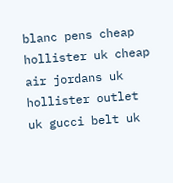blanc pens cheap hollister uk cheap air jordans uk hollister outlet uk gucci belt uk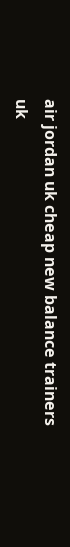air jordan uk cheap new balance trainers uk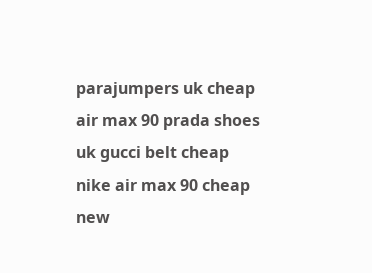parajumpers uk cheap air max 90 prada shoes uk gucci belt cheap nike air max 90 cheap new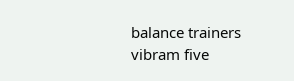balance trainers vibram five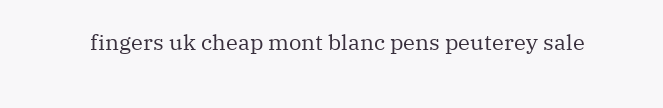fingers uk cheap mont blanc pens peuterey sale